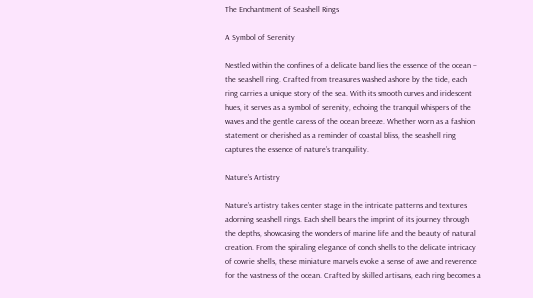The Enchantment of Seashell Rings

A Symbol of Serenity

Nestled within the confines of a delicate band lies the essence of the ocean – the seashell ring. Crafted from treasures washed ashore by the tide, each ring carries a unique story of the sea. With its smooth curves and iridescent hues, it serves as a symbol of serenity, echoing the tranquil whispers of the waves and the gentle caress of the ocean breeze. Whether worn as a fashion statement or cherished as a reminder of coastal bliss, the seashell ring captures the essence of nature’s tranquility.

Nature’s Artistry

Nature’s artistry takes center stage in the intricate patterns and textures adorning seashell rings. Each shell bears the imprint of its journey through the depths, showcasing the wonders of marine life and the beauty of natural creation. From the spiraling elegance of conch shells to the delicate intricacy of cowrie shells, these miniature marvels evoke a sense of awe and reverence for the vastness of the ocean. Crafted by skilled artisans, each ring becomes a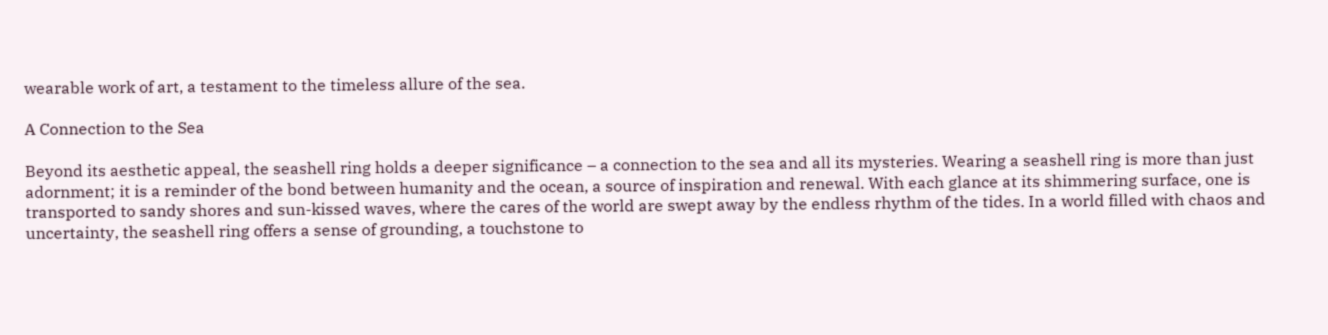wearable work of art, a testament to the timeless allure of the sea.

A Connection to the Sea

Beyond its aesthetic appeal, the seashell ring holds a deeper significance – a connection to the sea and all its mysteries. Wearing a seashell ring is more than just adornment; it is a reminder of the bond between humanity and the ocean, a source of inspiration and renewal. With each glance at its shimmering surface, one is transported to sandy shores and sun-kissed waves, where the cares of the world are swept away by the endless rhythm of the tides. In a world filled with chaos and uncertainty, the seashell ring offers a sense of grounding, a touchstone to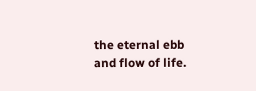the eternal ebb and flow of life.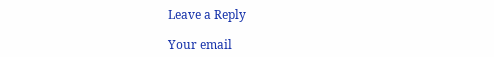Leave a Reply

Your email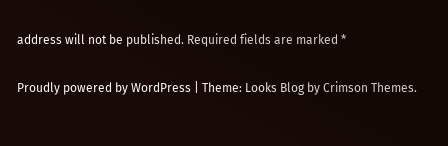address will not be published. Required fields are marked *

Proudly powered by WordPress | Theme: Looks Blog by Crimson Themes.